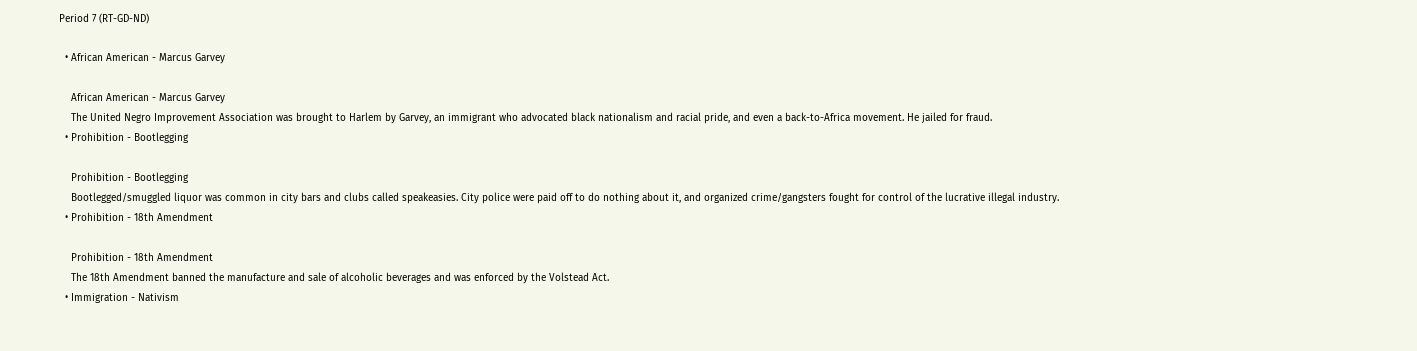Period 7 (RT-GD-ND)

  • African American - Marcus Garvey

    African American - Marcus Garvey
    The United Negro Improvement Association was brought to Harlem by Garvey, an immigrant who advocated black nationalism and racial pride, and even a back-to-Africa movement. He jailed for fraud.
  • Prohibition - Bootlegging

    Prohibition - Bootlegging
    Bootlegged/smuggled liquor was common in city bars and clubs called speakeasies. City police were paid off to do nothing about it, and organized crime/gangsters fought for control of the lucrative illegal industry.
  • Prohibition - 18th Amendment

    Prohibition - 18th Amendment
    The 18th Amendment banned the manufacture and sale of alcoholic beverages and was enforced by the Volstead Act.
  • Immigration - Nativism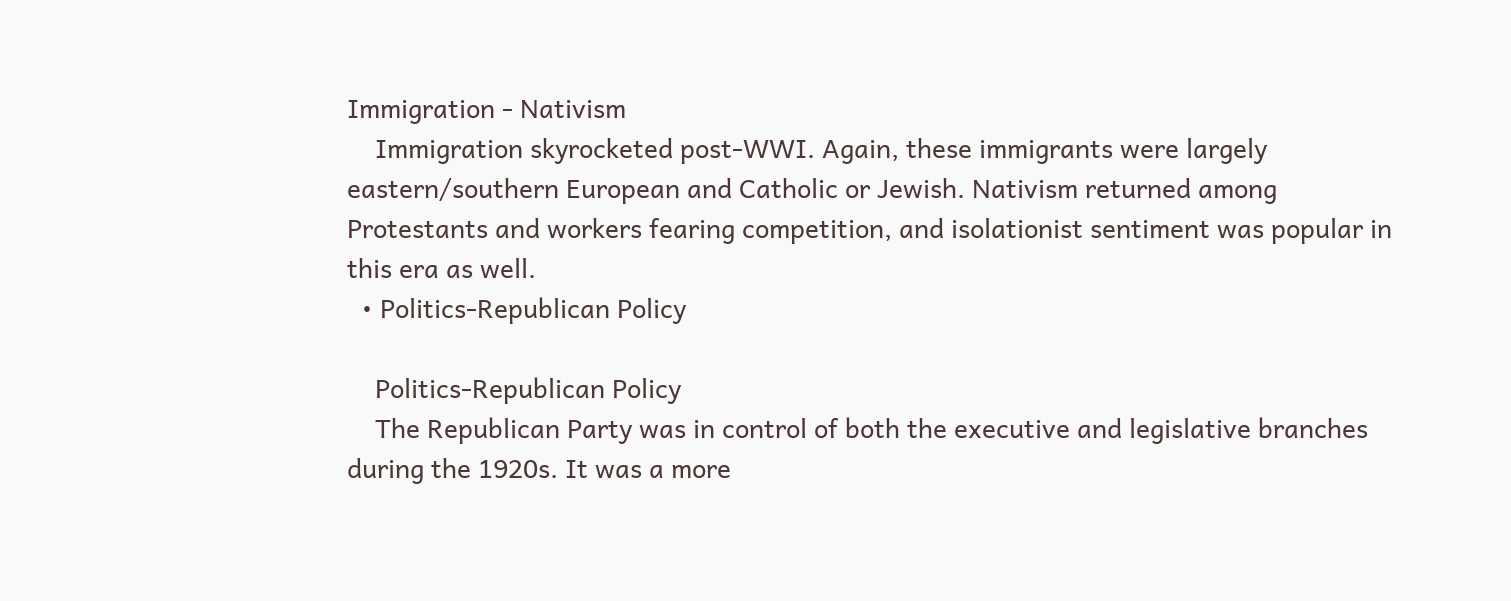Immigration - Nativism
    Immigration skyrocketed post-WWI. Again, these immigrants were largely eastern/southern European and Catholic or Jewish. Nativism returned among Protestants and workers fearing competition, and isolationist sentiment was popular in this era as well.
  • Politics-Republican Policy

    Politics-Republican Policy
    The Republican Party was in control of both the executive and legislative branches during the 1920s. It was a more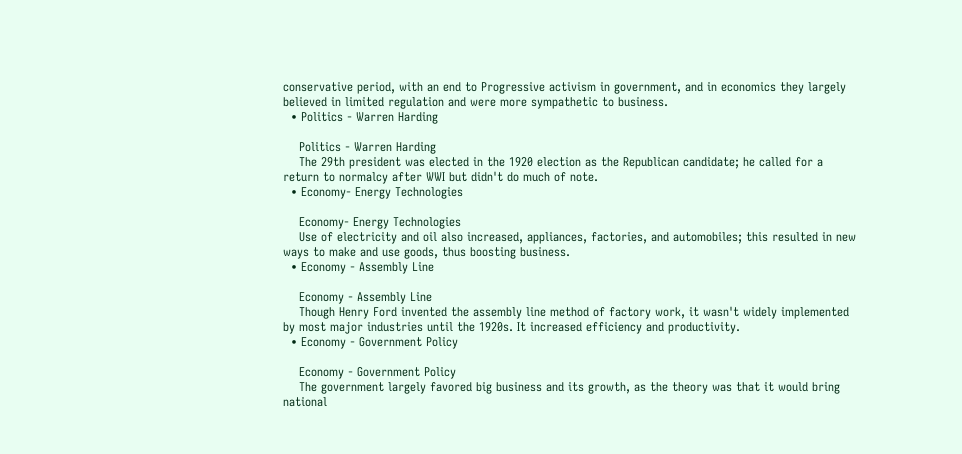conservative period, with an end to Progressive activism in government, and in economics they largely believed in limited regulation and were more sympathetic to business.
  • Politics - Warren Harding

    Politics - Warren Harding
    The 29th president was elected in the 1920 election as the Republican candidate; he called for a return to normalcy after WWI but didn't do much of note.
  • Economy- Energy Technologies

    Economy- Energy Technologies
    Use of electricity and oil also increased, appliances, factories, and automobiles; this resulted in new ways to make and use goods, thus boosting business.
  • Economy - Assembly Line

    Economy - Assembly Line
    Though Henry Ford invented the assembly line method of factory work, it wasn't widely implemented by most major industries until the 1920s. It increased efficiency and productivity.
  • Economy - Government Policy

    Economy - Government Policy
    The government largely favored big business and its growth, as the theory was that it would bring national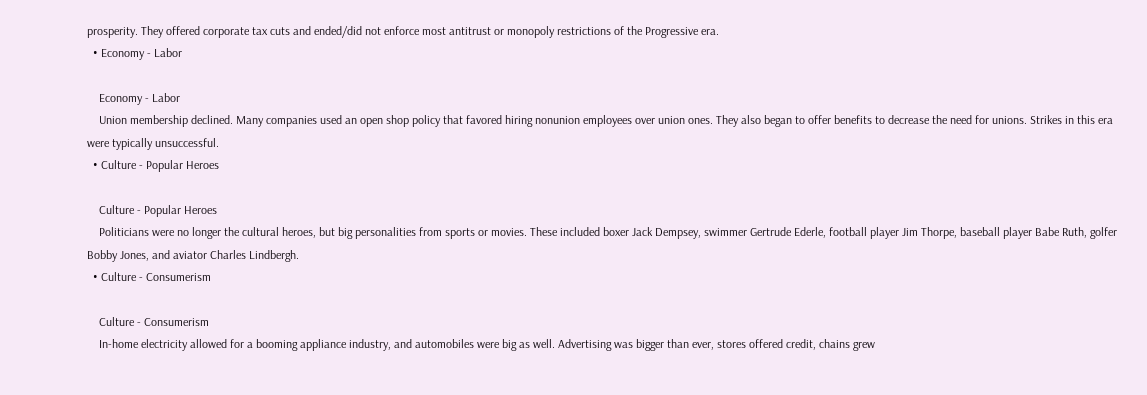prosperity. They offered corporate tax cuts and ended/did not enforce most antitrust or monopoly restrictions of the Progressive era.
  • Economy - Labor

    Economy - Labor
    Union membership declined. Many companies used an open shop policy that favored hiring nonunion employees over union ones. They also began to offer benefits to decrease the need for unions. Strikes in this era were typically unsuccessful.
  • Culture - Popular Heroes

    Culture - Popular Heroes
    Politicians were no longer the cultural heroes, but big personalities from sports or movies. These included boxer Jack Dempsey, swimmer Gertrude Ederle, football player Jim Thorpe, baseball player Babe Ruth, golfer Bobby Jones, and aviator Charles Lindbergh.
  • Culture - Consumerism

    Culture - Consumerism
    In-home electricity allowed for a booming appliance industry, and automobiles were big as well. Advertising was bigger than ever, stores offered credit, chains grew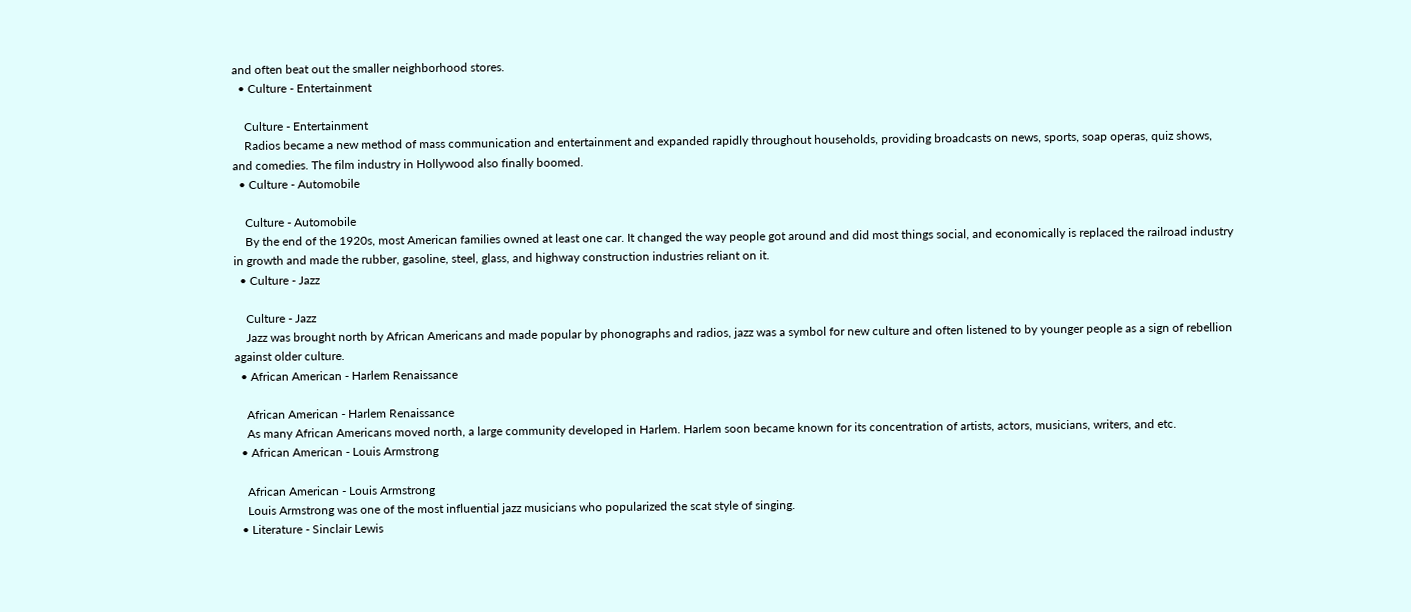and often beat out the smaller neighborhood stores.
  • Culture - Entertainment

    Culture - Entertainment
    Radios became a new method of mass communication and entertainment and expanded rapidly throughout households, providing broadcasts on news, sports, soap operas, quiz shows, and comedies. The film industry in Hollywood also finally boomed.
  • Culture - Automobile

    Culture - Automobile
    By the end of the 1920s, most American families owned at least one car. It changed the way people got around and did most things social, and economically is replaced the railroad industry in growth and made the rubber, gasoline, steel, glass, and highway construction industries reliant on it.
  • Culture - Jazz

    Culture - Jazz
    Jazz was brought north by African Americans and made popular by phonographs and radios, jazz was a symbol for new culture and often listened to by younger people as a sign of rebellion against older culture.
  • African American - Harlem Renaissance

    African American - Harlem Renaissance
    As many African Americans moved north, a large community developed in Harlem. Harlem soon became known for its concentration of artists, actors, musicians, writers, and etc.
  • African American - Louis Armstrong

    African American - Louis Armstrong
    Louis Armstrong was one of the most influential jazz musicians who popularized the scat style of singing.
  • Literature - Sinclair Lewis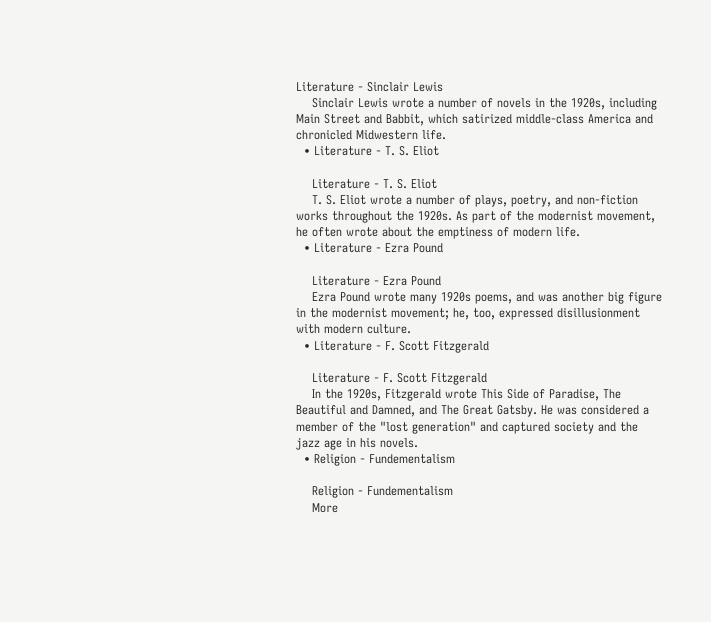Literature - Sinclair Lewis
    Sinclair Lewis wrote a number of novels in the 1920s, including Main Street and Babbit, which satirized middle-class America and chronicled Midwestern life.
  • Literature - T. S. Eliot

    Literature - T. S. Eliot
    T. S. Eliot wrote a number of plays, poetry, and non-fiction works throughout the 1920s. As part of the modernist movement, he often wrote about the emptiness of modern life.
  • Literature - Ezra Pound

    Literature - Ezra Pound
    Ezra Pound wrote many 1920s poems, and was another big figure in the modernist movement; he, too, expressed disillusionment with modern culture.
  • Literature - F. Scott Fitzgerald

    Literature - F. Scott Fitzgerald
    In the 1920s, Fitzgerald wrote This Side of Paradise, The Beautiful and Damned, and The Great Gatsby. He was considered a member of the "lost generation" and captured society and the jazz age in his novels.
  • Religion - Fundementalism

    Religion - Fundementalism
    More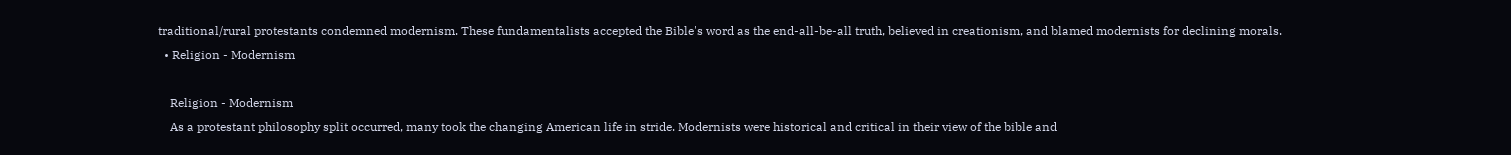traditional/rural protestants condemned modernism. These fundamentalists accepted the Bible's word as the end-all-be-all truth, believed in creationism, and blamed modernists for declining morals.
  • Religion - Modernism

    Religion - Modernism
    As a protestant philosophy split occurred, many took the changing American life in stride. Modernists were historical and critical in their view of the bible and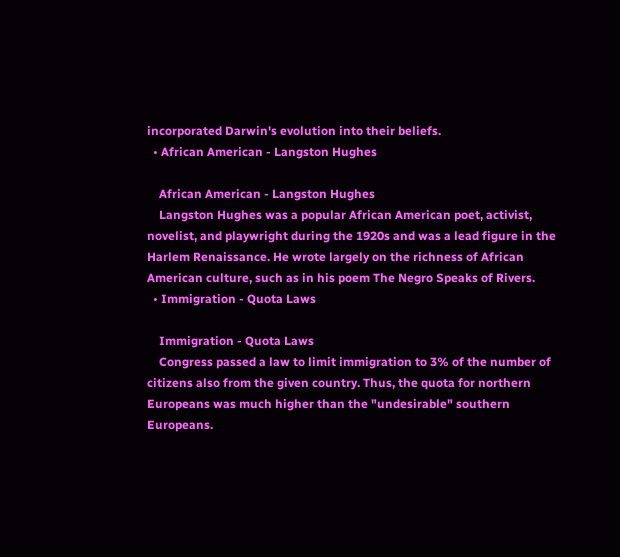incorporated Darwin's evolution into their beliefs.
  • African American - Langston Hughes

    African American - Langston Hughes
    Langston Hughes was a popular African American poet, activist, novelist, and playwright during the 1920s and was a lead figure in the Harlem Renaissance. He wrote largely on the richness of African American culture, such as in his poem The Negro Speaks of Rivers.
  • Immigration - Quota Laws

    Immigration - Quota Laws
    Congress passed a law to limit immigration to 3% of the number of citizens also from the given country. Thus, the quota for northern Europeans was much higher than the "undesirable" southern Europeans.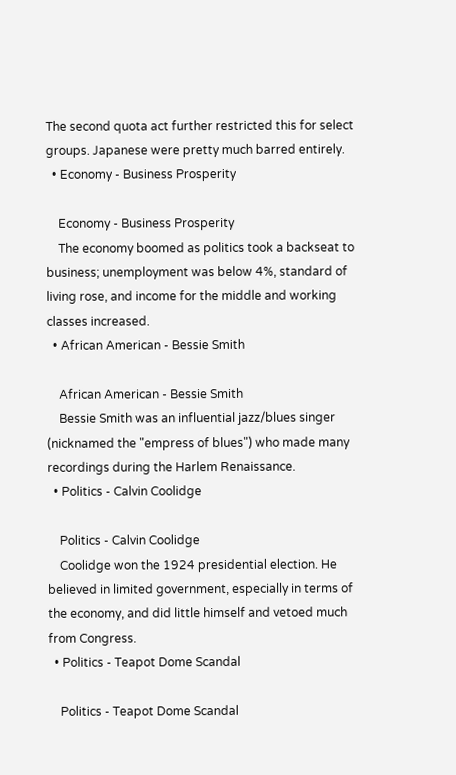The second quota act further restricted this for select groups. Japanese were pretty much barred entirely.
  • Economy - Business Prosperity

    Economy - Business Prosperity
    The economy boomed as politics took a backseat to business; unemployment was below 4%, standard of living rose, and income for the middle and working classes increased.
  • African American - Bessie Smith

    African American - Bessie Smith
    Bessie Smith was an influential jazz/blues singer (nicknamed the "empress of blues") who made many recordings during the Harlem Renaissance.
  • Politics - Calvin Coolidge

    Politics - Calvin Coolidge
    Coolidge won the 1924 presidential election. He believed in limited government, especially in terms of the economy, and did little himself and vetoed much from Congress.
  • Politics - Teapot Dome Scandal

    Politics - Teapot Dome Scandal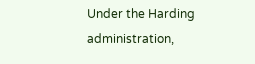Under the Harding administration,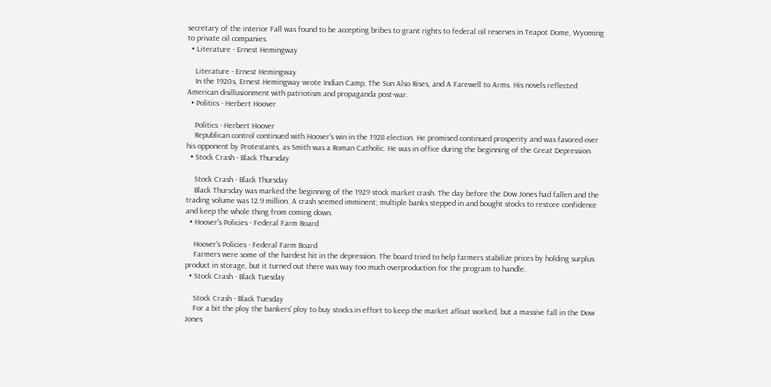secretary of the interior Fall was found to be accepting bribes to grant rights to federal oil reserves in Teapot Dome, Wyoming to private oil companies.
  • Literature - Ernest Hemingway

    Literature - Ernest Hemingway
    In the 1920s, Ernest Hemingway wrote Indian Camp, The Sun Also Rises, and A Farewell to Arms. His novels reflected American disillusionment with patriotism and propaganda post-war.
  • Politics - Herbert Hoover

    Politics - Herbert Hoover
    Republican control continued with Hoover's win in the 1928 election. He promised continued prosperity and was favored over his opponent by Protestants, as Smith was a Roman Catholic. He was in office during the beginning of the Great Depression.
  • Stock Crash - Black Thursday

    Stock Crash - Black Thursday
    Black Thursday was marked the beginning of the 1929 stock market crash. The day before the Dow Jones had fallen and the trading volume was 12.9 million. A crash seemed imminent; multiple banks stepped in and bought stocks to restore confidence and keep the whole thing from coming down.
  • Hoover's Policies - Federal Farm Board

    Hoover's Policies - Federal Farm Board
    Farmers were some of the hardest hit in the depression. The board tried to help farmers stabilize prices by holding surplus product in storage, but it turned out there was way too much overproduction for the program to handle.
  • Stock Crash - Black Tuesday

    Stock Crash - Black Tuesday
    For a bit the ploy the bankers' ploy to buy stocks in effort to keep the market afloat worked, but a massive fall in the Dow Jones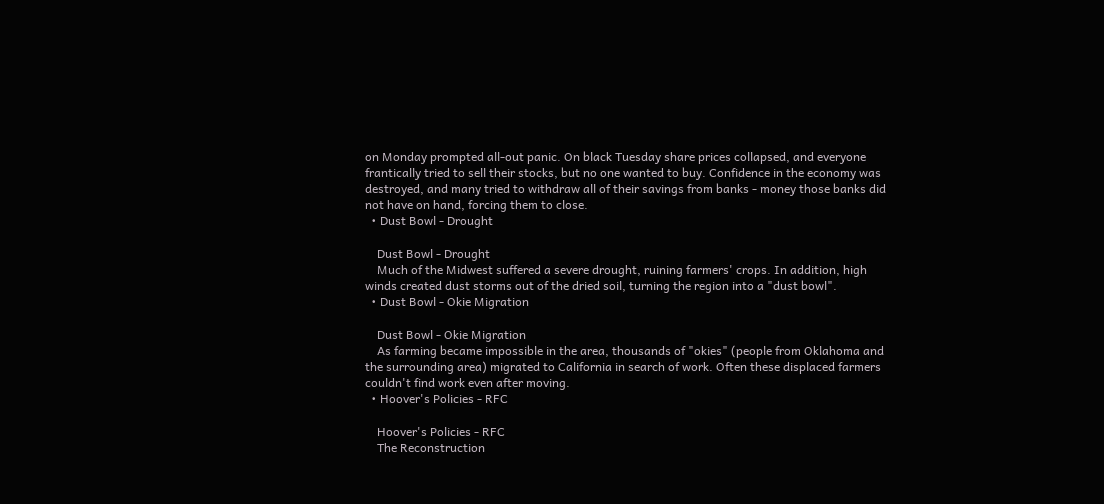on Monday prompted all-out panic. On black Tuesday share prices collapsed, and everyone frantically tried to sell their stocks, but no one wanted to buy. Confidence in the economy was destroyed, and many tried to withdraw all of their savings from banks - money those banks did not have on hand, forcing them to close.
  • Dust Bowl - Drought

    Dust Bowl - Drought
    Much of the Midwest suffered a severe drought, ruining farmers' crops. In addition, high winds created dust storms out of the dried soil, turning the region into a "dust bowl".
  • Dust Bowl - Okie Migration

    Dust Bowl - Okie Migration
    As farming became impossible in the area, thousands of "okies" (people from Oklahoma and the surrounding area) migrated to California in search of work. Often these displaced farmers couldn't find work even after moving.
  • Hoover's Policies - RFC

    Hoover's Policies - RFC
    The Reconstruction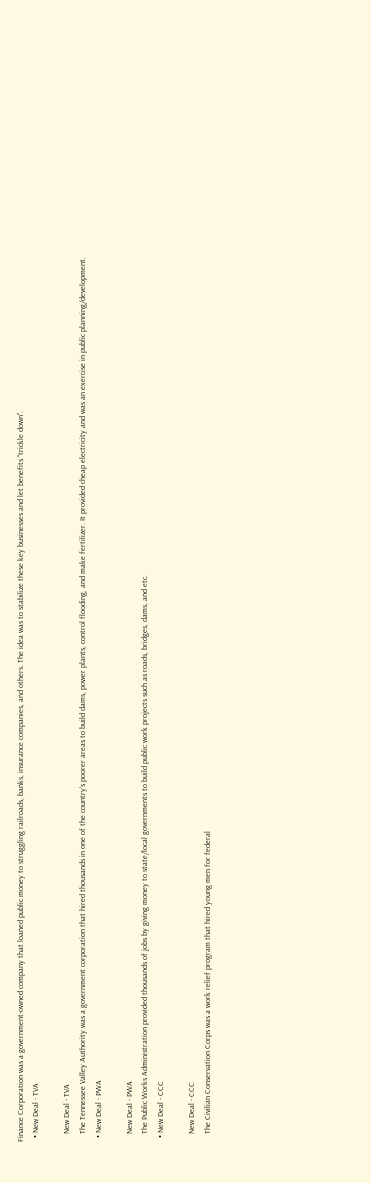Finance Corporation was a government-owned company that loaned public money to struggling railroads, banks, insurance companies, and others. The idea was to stabilize these key businesses and let benefits "trickle down".
  • New Deal - TVA

    New Deal - TVA
    The Tennessee Valley Authority was a government corporation that hired thousands in one of the country's poorer areas to build dams, power plants, control flooding, and make fertilizer. It provided cheap electricity and was an exercise in public planning/development.
  • New Deal - PWA

    New Deal - PWA
    The Public Works Administration provided thousands of jobs by giving money to state/local governments to build public work projects such as roads, bridges, dams, and etc.
  • New Deal - CCC

    New Deal - CCC
    The Civilian Conservation Corps was a work relief program that hired young men for federal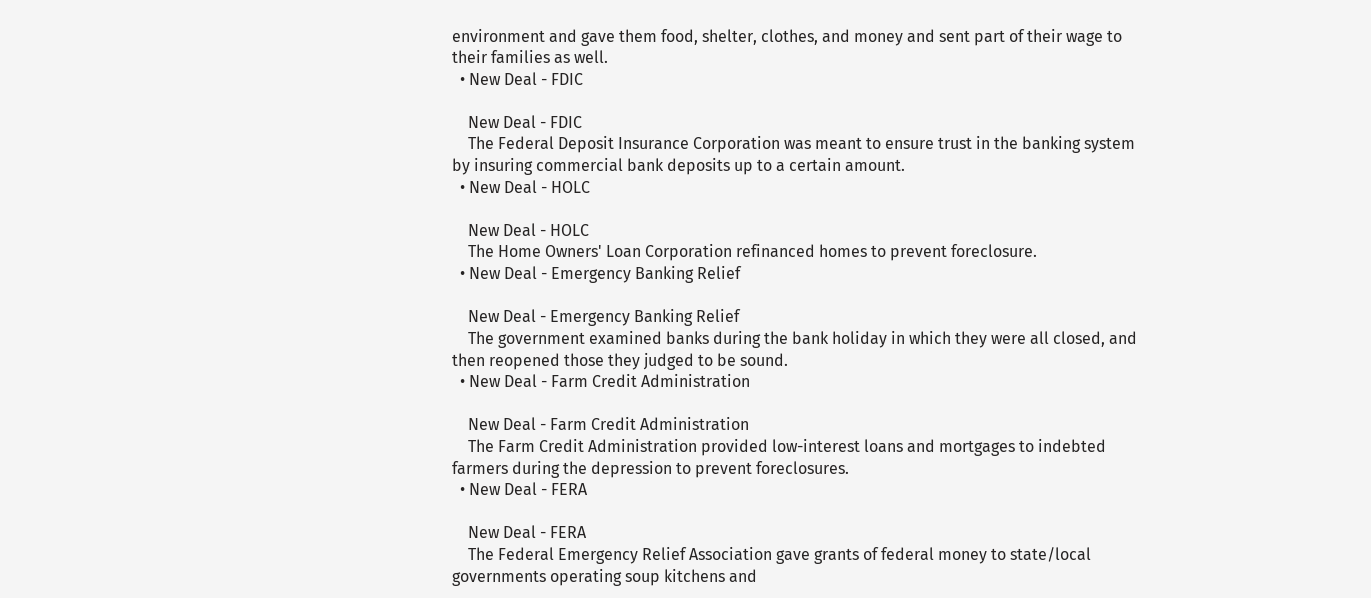environment and gave them food, shelter, clothes, and money and sent part of their wage to their families as well.
  • New Deal - FDIC

    New Deal - FDIC
    The Federal Deposit Insurance Corporation was meant to ensure trust in the banking system by insuring commercial bank deposits up to a certain amount.
  • New Deal - HOLC

    New Deal - HOLC
    The Home Owners' Loan Corporation refinanced homes to prevent foreclosure.
  • New Deal - Emergency Banking Relief

    New Deal - Emergency Banking Relief
    The government examined banks during the bank holiday in which they were all closed, and then reopened those they judged to be sound.
  • New Deal - Farm Credit Administration

    New Deal - Farm Credit Administration
    The Farm Credit Administration provided low-interest loans and mortgages to indebted farmers during the depression to prevent foreclosures.
  • New Deal - FERA

    New Deal - FERA
    The Federal Emergency Relief Association gave grants of federal money to state/local governments operating soup kitchens and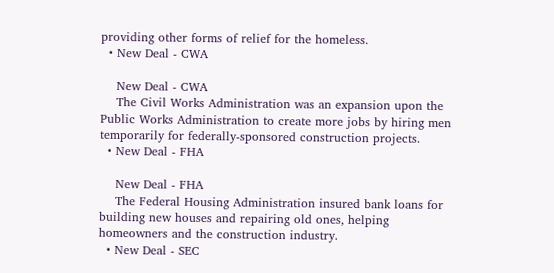providing other forms of relief for the homeless.
  • New Deal - CWA

    New Deal - CWA
    The Civil Works Administration was an expansion upon the Public Works Administration to create more jobs by hiring men temporarily for federally-sponsored construction projects.
  • New Deal - FHA

    New Deal - FHA
    The Federal Housing Administration insured bank loans for building new houses and repairing old ones, helping homeowners and the construction industry.
  • New Deal - SEC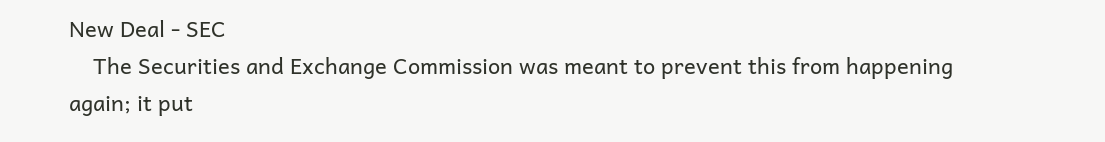New Deal - SEC
    The Securities and Exchange Commission was meant to prevent this from happening again; it put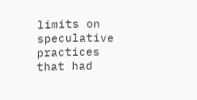limits on speculative practices that had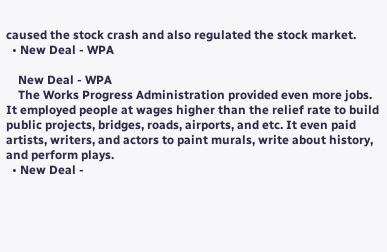caused the stock crash and also regulated the stock market.
  • New Deal - WPA

    New Deal - WPA
    The Works Progress Administration provided even more jobs. It employed people at wages higher than the relief rate to build public projects, bridges, roads, airports, and etc. It even paid artists, writers, and actors to paint murals, write about history, and perform plays.
  • New Deal -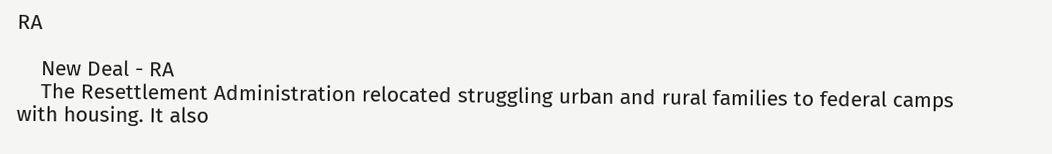RA

    New Deal - RA
    The Resettlement Administration relocated struggling urban and rural families to federal camps with housing. It also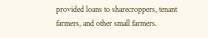provided loans to sharecroppers, tenant farmers, and other small farmers.